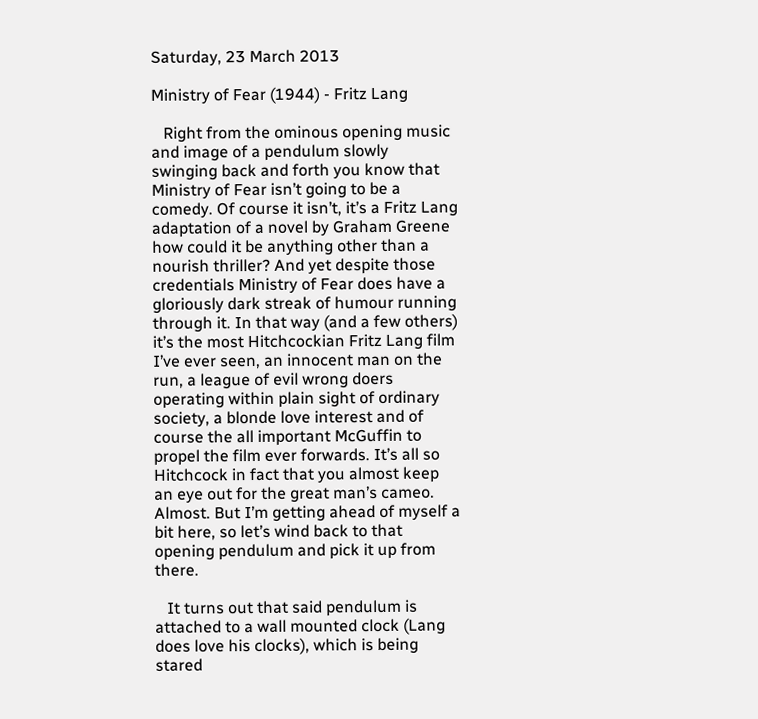Saturday, 23 March 2013

Ministry of Fear (1944) - Fritz Lang

   Right from the ominous opening music and image of a pendulum slowly swinging back and forth you know that Ministry of Fear isn’t going to be a comedy. Of course it isn’t, it’s a Fritz Lang adaptation of a novel by Graham Greene how could it be anything other than a nourish thriller? And yet despite those credentials Ministry of Fear does have a gloriously dark streak of humour running through it. In that way (and a few others) it’s the most Hitchcockian Fritz Lang film I’ve ever seen, an innocent man on the run, a league of evil wrong doers operating within plain sight of ordinary society, a blonde love interest and of course the all important McGuffin to propel the film ever forwards. It’s all so Hitchcock in fact that you almost keep an eye out for the great man’s cameo. Almost. But I’m getting ahead of myself a bit here, so let’s wind back to that opening pendulum and pick it up from there.

   It turns out that said pendulum is attached to a wall mounted clock (Lang does love his clocks), which is being stared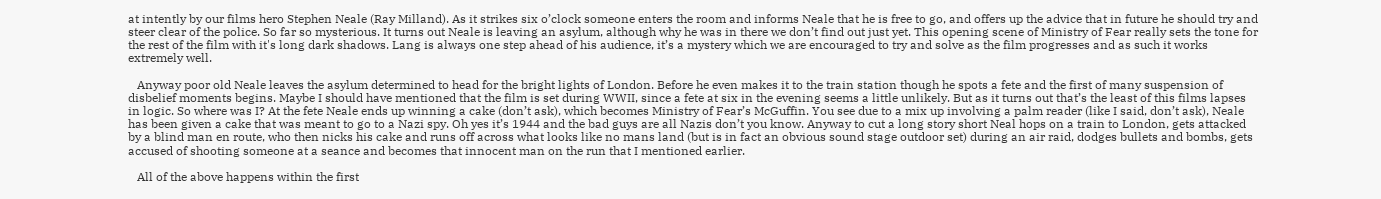at intently by our films hero Stephen Neale (Ray Milland). As it strikes six o’clock someone enters the room and informs Neale that he is free to go, and offers up the advice that in future he should try and steer clear of the police. So far so mysterious. It turns out Neale is leaving an asylum, although why he was in there we don’t find out just yet. This opening scene of Ministry of Fear really sets the tone for the rest of the film with it's long dark shadows. Lang is always one step ahead of his audience, it’s a mystery which we are encouraged to try and solve as the film progresses and as such it works extremely well.

   Anyway poor old Neale leaves the asylum determined to head for the bright lights of London. Before he even makes it to the train station though he spots a fete and the first of many suspension of disbelief moments begins. Maybe I should have mentioned that the film is set during WWII, since a fete at six in the evening seems a little unlikely. But as it turns out that’s the least of this films lapses in logic. So where was I? At the fete Neale ends up winning a cake (don’t ask), which becomes Ministry of Fear’s McGuffin. You see due to a mix up involving a palm reader (like I said, don’t ask), Neale has been given a cake that was meant to go to a Nazi spy. Oh yes it’s 1944 and the bad guys are all Nazis don’t you know. Anyway to cut a long story short Neal hops on a train to London, gets attacked by a blind man en route, who then nicks his cake and runs off across what looks like no mans land (but is in fact an obvious sound stage outdoor set) during an air raid, dodges bullets and bombs, gets accused of shooting someone at a seance and becomes that innocent man on the run that I mentioned earlier.

   All of the above happens within the first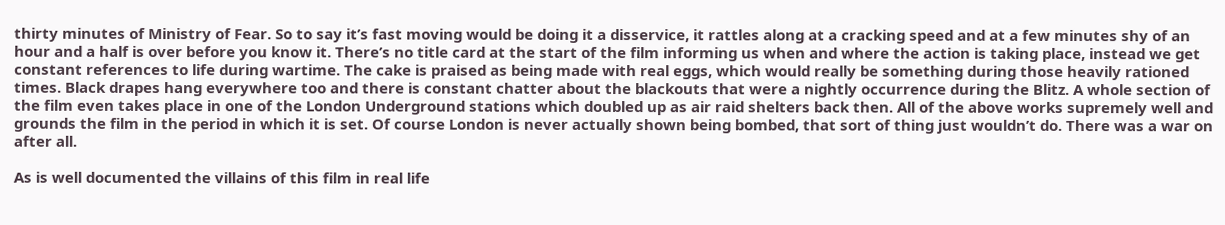thirty minutes of Ministry of Fear. So to say it’s fast moving would be doing it a disservice, it rattles along at a cracking speed and at a few minutes shy of an hour and a half is over before you know it. There’s no title card at the start of the film informing us when and where the action is taking place, instead we get constant references to life during wartime. The cake is praised as being made with real eggs, which would really be something during those heavily rationed times. Black drapes hang everywhere too and there is constant chatter about the blackouts that were a nightly occurrence during the Blitz. A whole section of the film even takes place in one of the London Underground stations which doubled up as air raid shelters back then. All of the above works supremely well and grounds the film in the period in which it is set. Of course London is never actually shown being bombed, that sort of thing just wouldn’t do. There was a war on after all.

As is well documented the villains of this film in real life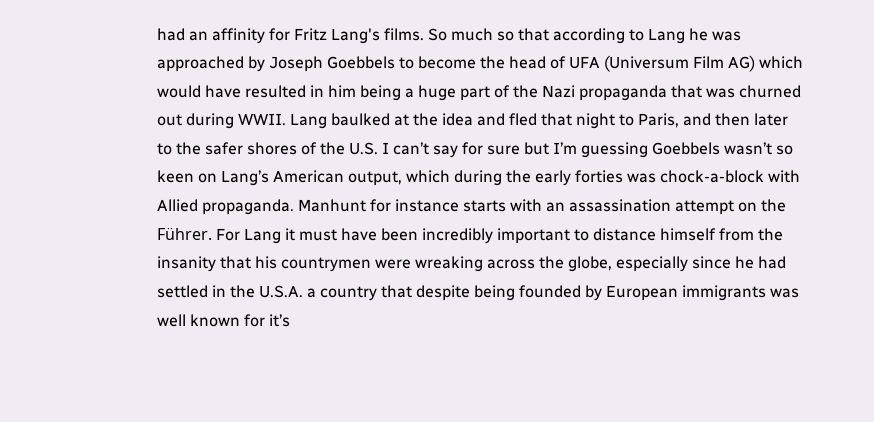had an affinity for Fritz Lang's films. So much so that according to Lang he was approached by Joseph Goebbels to become the head of UFA (Universum Film AG) which would have resulted in him being a huge part of the Nazi propaganda that was churned out during WWII. Lang baulked at the idea and fled that night to Paris, and then later to the safer shores of the U.S. I can’t say for sure but I’m guessing Goebbels wasn’t so keen on Lang’s American output, which during the early forties was chock-a-block with Allied propaganda. Manhunt for instance starts with an assassination attempt on the Führer. For Lang it must have been incredibly important to distance himself from the insanity that his countrymen were wreaking across the globe, especially since he had settled in the U.S.A. a country that despite being founded by European immigrants was well known for it’s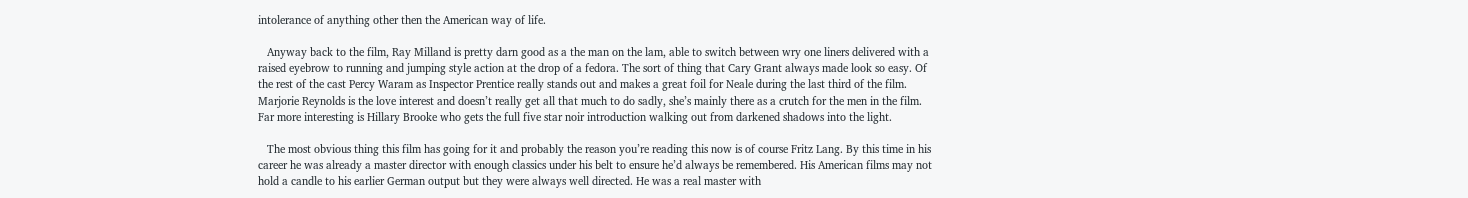intolerance of anything other then the American way of life.

   Anyway back to the film, Ray Milland is pretty darn good as a the man on the lam, able to switch between wry one liners delivered with a raised eyebrow to running and jumping style action at the drop of a fedora. The sort of thing that Cary Grant always made look so easy. Of the rest of the cast Percy Waram as Inspector Prentice really stands out and makes a great foil for Neale during the last third of the film. Marjorie Reynolds is the love interest and doesn’t really get all that much to do sadly, she’s mainly there as a crutch for the men in the film. Far more interesting is Hillary Brooke who gets the full five star noir introduction walking out from darkened shadows into the light.

   The most obvious thing this film has going for it and probably the reason you’re reading this now is of course Fritz Lang. By this time in his career he was already a master director with enough classics under his belt to ensure he’d always be remembered. His American films may not hold a candle to his earlier German output but they were always well directed. He was a real master with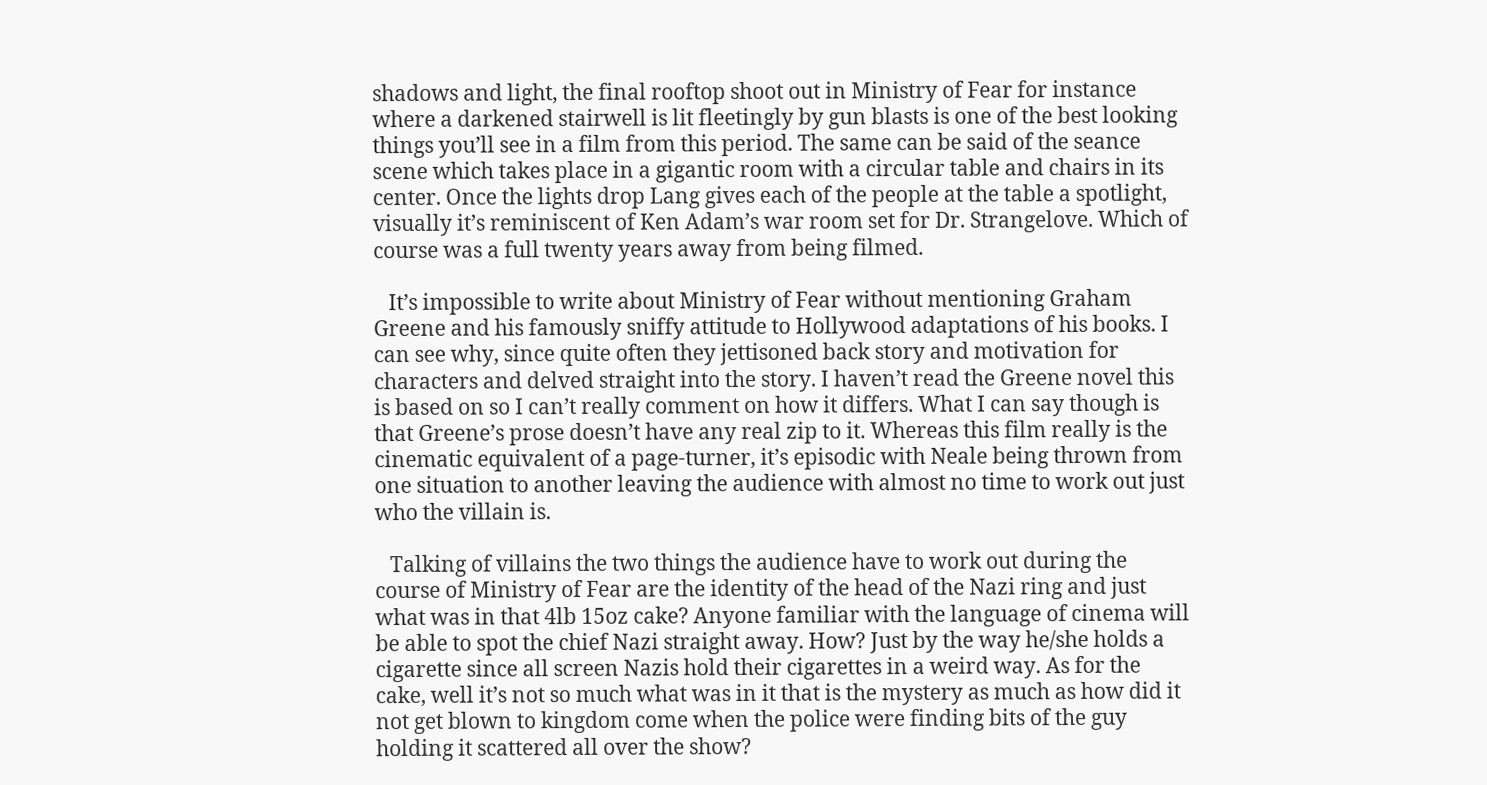shadows and light, the final rooftop shoot out in Ministry of Fear for instance where a darkened stairwell is lit fleetingly by gun blasts is one of the best looking things you’ll see in a film from this period. The same can be said of the seance scene which takes place in a gigantic room with a circular table and chairs in its center. Once the lights drop Lang gives each of the people at the table a spotlight, visually it’s reminiscent of Ken Adam’s war room set for Dr. Strangelove. Which of course was a full twenty years away from being filmed.

   It’s impossible to write about Ministry of Fear without mentioning Graham Greene and his famously sniffy attitude to Hollywood adaptations of his books. I can see why, since quite often they jettisoned back story and motivation for characters and delved straight into the story. I haven’t read the Greene novel this is based on so I can’t really comment on how it differs. What I can say though is that Greene’s prose doesn’t have any real zip to it. Whereas this film really is the cinematic equivalent of a page-turner, it’s episodic with Neale being thrown from one situation to another leaving the audience with almost no time to work out just who the villain is.

   Talking of villains the two things the audience have to work out during the course of Ministry of Fear are the identity of the head of the Nazi ring and just what was in that 4lb 15oz cake? Anyone familiar with the language of cinema will be able to spot the chief Nazi straight away. How? Just by the way he/she holds a cigarette since all screen Nazis hold their cigarettes in a weird way. As for the cake, well it’s not so much what was in it that is the mystery as much as how did it not get blown to kingdom come when the police were finding bits of the guy holding it scattered all over the show?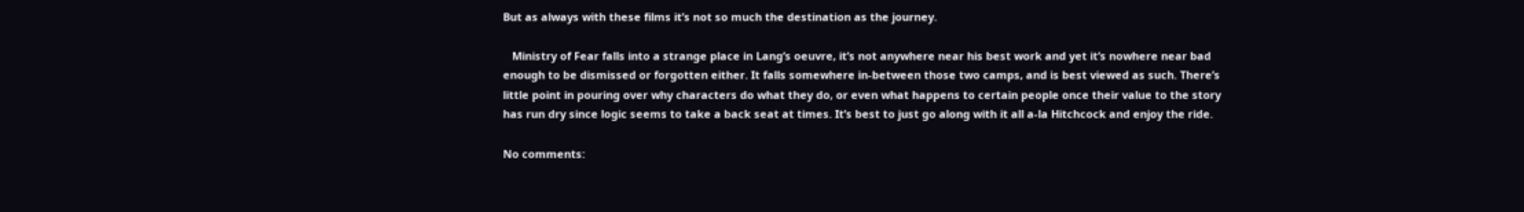But as always with these films it’s not so much the destination as the journey.

   Ministry of Fear falls into a strange place in Lang’s oeuvre, it’s not anywhere near his best work and yet it’s nowhere near bad enough to be dismissed or forgotten either. It falls somewhere in-between those two camps, and is best viewed as such. There’s little point in pouring over why characters do what they do, or even what happens to certain people once their value to the story has run dry since logic seems to take a back seat at times. It’s best to just go along with it all a-la Hitchcock and enjoy the ride.

No comments: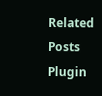Related Posts Plugin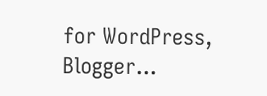for WordPress, Blogger...